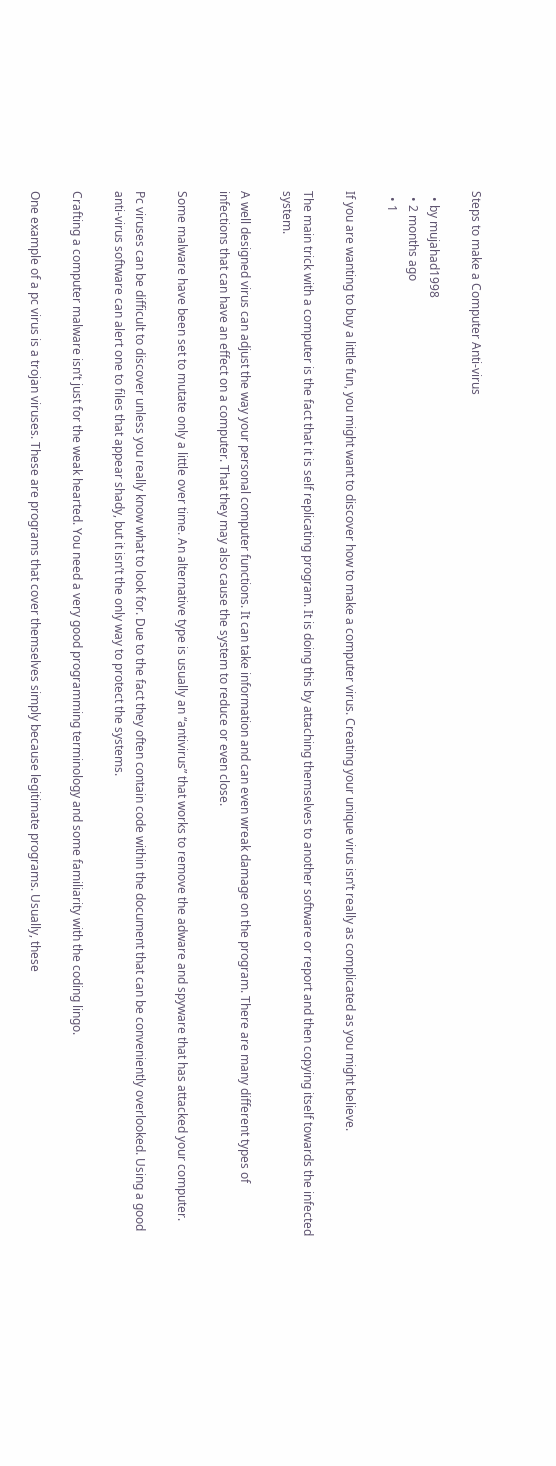Steps to make a Computer Anti-virus

  • by mujahad1998
  • 2 months ago
  • 1

If you are wanting to buy a little fun, you might want to discover how to make a computer virus. Creating your unique virus isn’t really as complicated as you might believe.

The main trick with a computer is the fact that it is self replicating program. It is doing this by attaching themselves to another software or report and then copying itself towards the infected system.

A well designed virus can adjust the way your personal computer functions. It can take information and can even wreak damage on the program. There are many different types of infections that can have an effect on a computer. That they may also cause the system to reduce or even close.

Some malware have been set to mutate only a little over time. An alternative type is usually an “antivirus” that works to remove the adware and spyware that has attacked your computer.

Pc viruses can be difficult to discover unless you really know what to look for. Due to the fact they often contain code within the document that can be conveniently overlooked. Using a good anti-virus software can alert one to files that appear shady, but it isn’t the only way to protect the systems.

Crafting a computer malware isn’t just for the weak hearted. You need a very good programming terminology and some familiarity with the coding lingo.

One example of a pc virus is a trojan viruses. These are programs that cover themselves simply because legitimate programs. Usually, these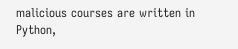malicious courses are written in Python,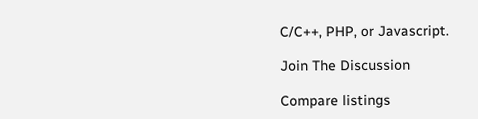C/C++, PHP, or Javascript.

Join The Discussion

Compare listings